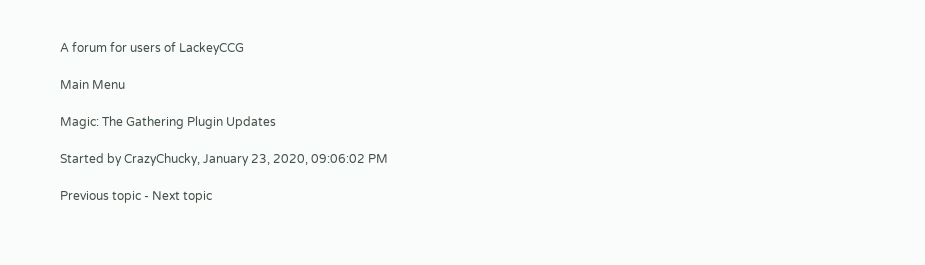A forum for users of LackeyCCG

Main Menu

Magic: The Gathering Plugin Updates

Started by CrazyChucky, January 23, 2020, 09:06:02 PM

Previous topic - Next topic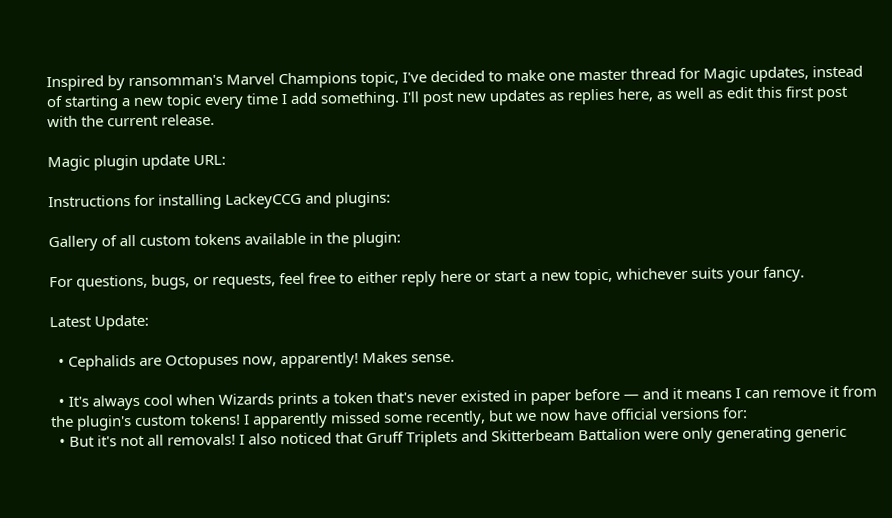Inspired by ransomman's Marvel Champions topic, I've decided to make one master thread for Magic updates, instead of starting a new topic every time I add something. I'll post new updates as replies here, as well as edit this first post with the current release.

Magic plugin update URL:

Instructions for installing LackeyCCG and plugins:

Gallery of all custom tokens available in the plugin:

For questions, bugs, or requests, feel free to either reply here or start a new topic, whichever suits your fancy.

Latest Update:

  • Cephalids are Octopuses now, apparently! Makes sense.

  • It's always cool when Wizards prints a token that's never existed in paper before — and it means I can remove it from the plugin's custom tokens! I apparently missed some recently, but we now have official versions for:
  • But it's not all removals! I also noticed that Gruff Triplets and Skitterbeam Battalion were only generating generic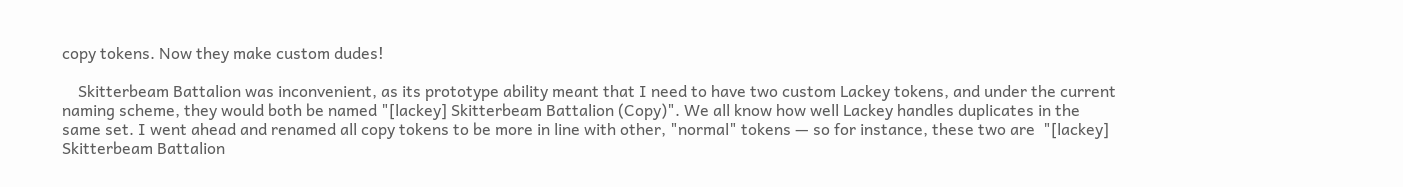copy tokens. Now they make custom dudes!

    Skitterbeam Battalion was inconvenient, as its prototype ability meant that I need to have two custom Lackey tokens, and under the current naming scheme, they would both be named "[lackey] Skitterbeam Battalion (Copy)". We all know how well Lackey handles duplicates in the same set. I went ahead and renamed all copy tokens to be more in line with other, "normal" tokens — so for instance, these two are  "[lackey] Skitterbeam Battalion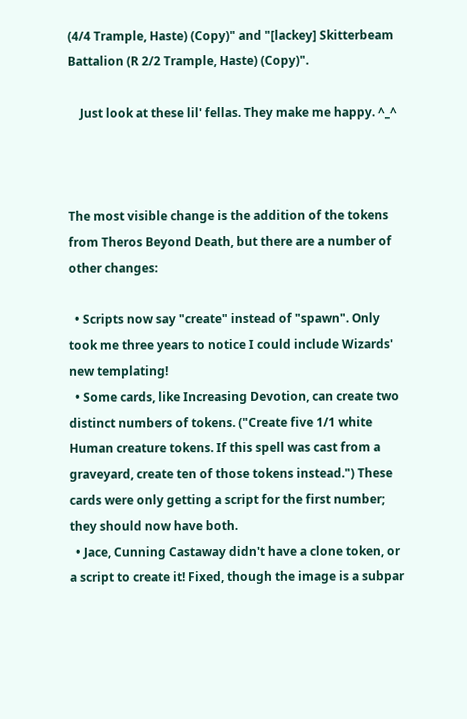(4/4 Trample, Haste) (Copy)" and "[lackey] Skitterbeam Battalion (R 2/2 Trample, Haste) (Copy)".

    Just look at these lil' fellas. They make me happy. ^_^



The most visible change is the addition of the tokens from Theros Beyond Death, but there are a number of other changes:

  • Scripts now say "create" instead of "spawn". Only took me three years to notice I could include Wizards' new templating!
  • Some cards, like Increasing Devotion, can create two distinct numbers of tokens. ("Create five 1/1 white Human creature tokens. If this spell was cast from a graveyard, create ten of those tokens instead.") These cards were only getting a script for the first number; they should now have both.
  • Jace, Cunning Castaway didn't have a clone token, or a script to create it! Fixed, though the image is a subpar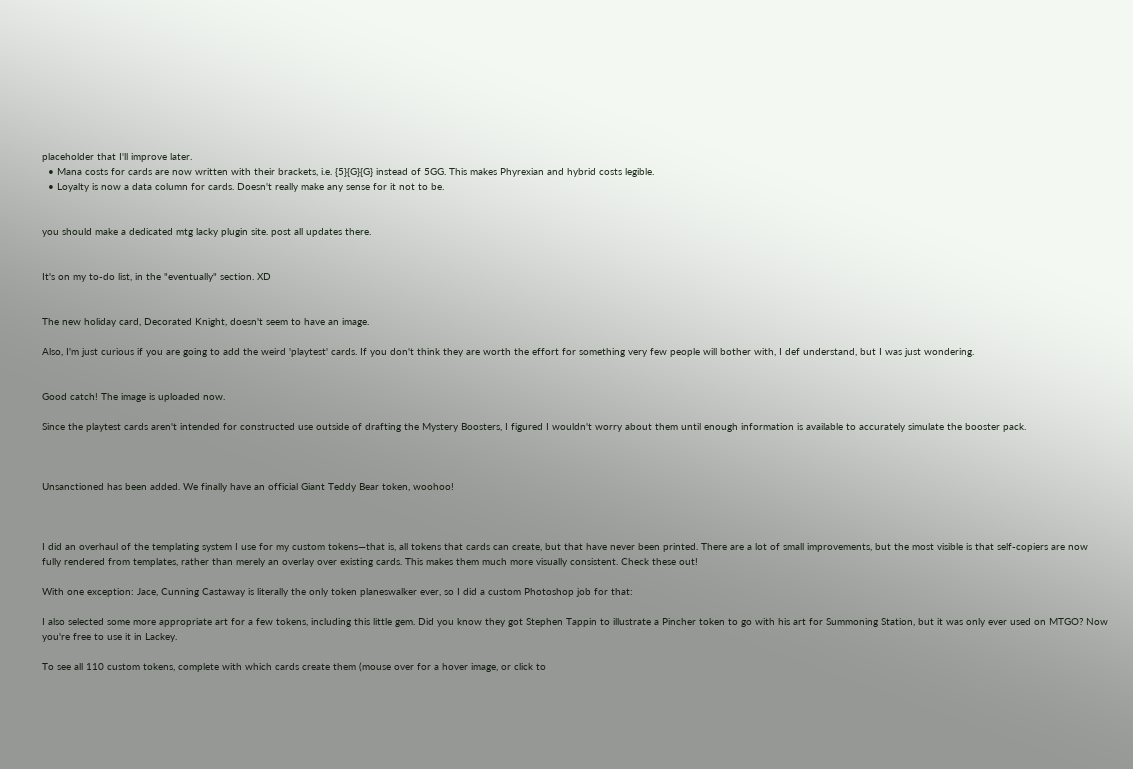placeholder that I'll improve later.
  • Mana costs for cards are now written with their brackets, i.e. {5}{G}{G} instead of 5GG. This makes Phyrexian and hybrid costs legible.
  • Loyalty is now a data column for cards. Doesn't really make any sense for it not to be.


you should make a dedicated mtg lacky plugin site. post all updates there.


It's on my to-do list, in the "eventually" section. XD


The new holiday card, Decorated Knight, doesn't seem to have an image.

Also, I'm just curious if you are going to add the weird 'playtest' cards. If you don't think they are worth the effort for something very few people will bother with, I def understand, but I was just wondering.


Good catch! The image is uploaded now.

Since the playtest cards aren't intended for constructed use outside of drafting the Mystery Boosters, I figured I wouldn't worry about them until enough information is available to accurately simulate the booster pack.



Unsanctioned has been added. We finally have an official Giant Teddy Bear token, woohoo!



I did an overhaul of the templating system I use for my custom tokens—that is, all tokens that cards can create, but that have never been printed. There are a lot of small improvements, but the most visible is that self-copiers are now fully rendered from templates, rather than merely an overlay over existing cards. This makes them much more visually consistent. Check these out!

With one exception: Jace, Cunning Castaway is literally the only token planeswalker ever, so I did a custom Photoshop job for that:

I also selected some more appropriate art for a few tokens, including this little gem. Did you know they got Stephen Tappin to illustrate a Pincher token to go with his art for Summoning Station, but it was only ever used on MTGO? Now you're free to use it in Lackey.

To see all 110 custom tokens, complete with which cards create them (mouse over for a hover image, or click to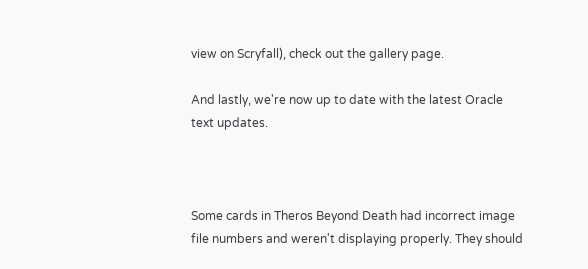view on Scryfall), check out the gallery page.

And lastly, we're now up to date with the latest Oracle text updates.



Some cards in Theros Beyond Death had incorrect image file numbers and weren't displaying properly. They should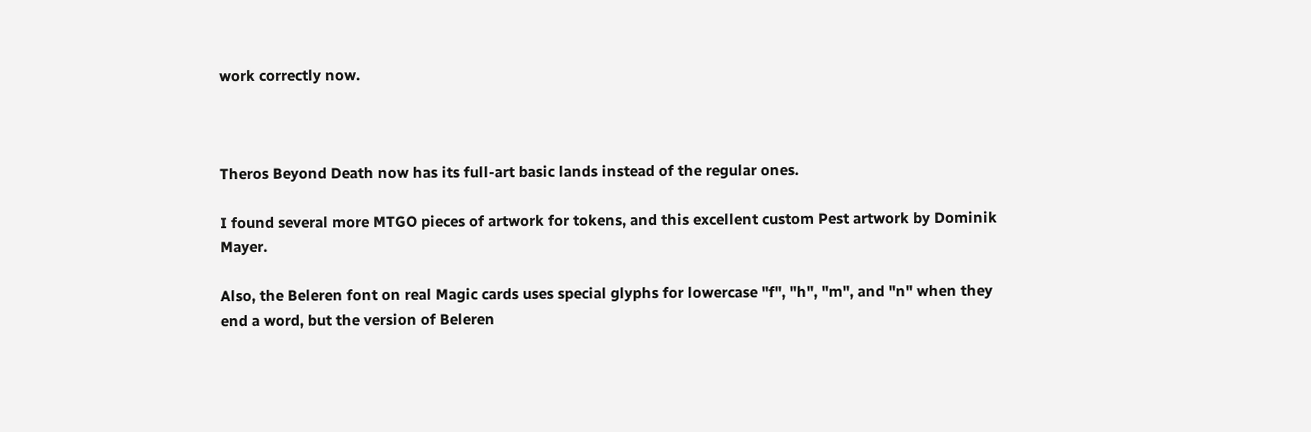work correctly now.



Theros Beyond Death now has its full-art basic lands instead of the regular ones.

I found several more MTGO pieces of artwork for tokens, and this excellent custom Pest artwork by Dominik Mayer.

Also, the Beleren font on real Magic cards uses special glyphs for lowercase "f", "h", "m", and "n" when they end a word, but the version of Beleren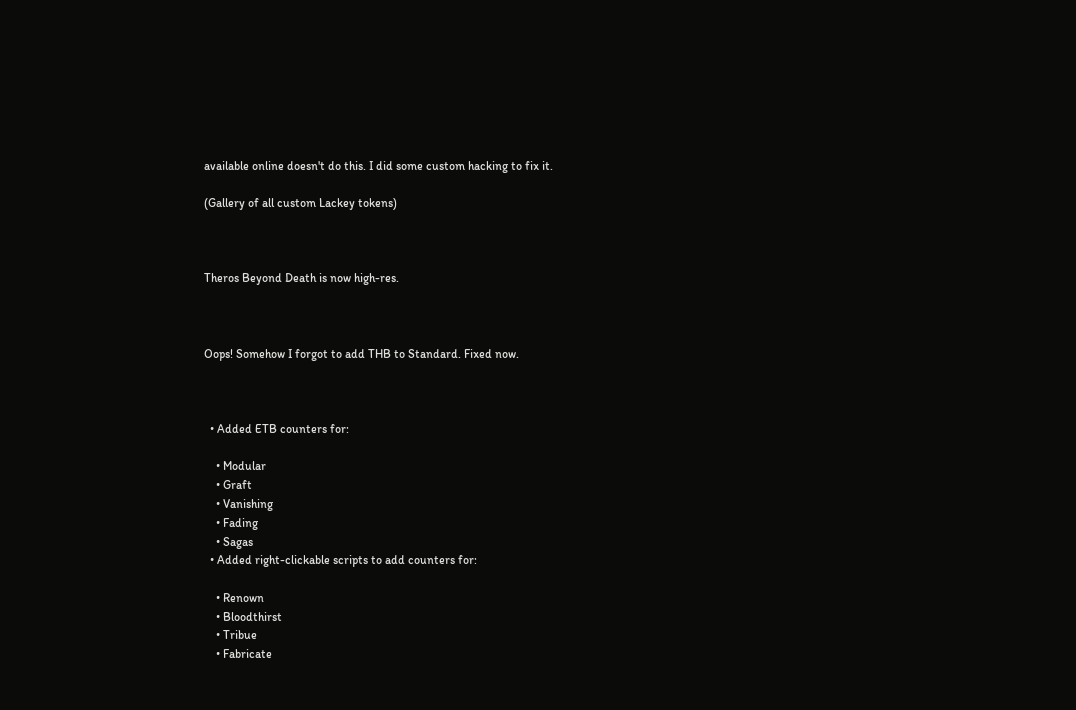available online doesn't do this. I did some custom hacking to fix it.

(Gallery of all custom Lackey tokens)



Theros Beyond Death is now high-res.



Oops! Somehow I forgot to add THB to Standard. Fixed now.



  • Added ETB counters for:

    • Modular
    • Graft
    • Vanishing
    • Fading
    • Sagas
  • Added right-clickable scripts to add counters for:

    • Renown
    • Bloodthirst
    • Tribue
    • Fabricate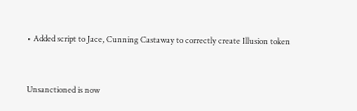• Added script to Jace, Cunning Castaway to correctly create Illusion token



Unsanctioned is now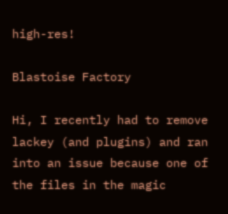high-res!

Blastoise Factory

Hi, I recently had to remove lackey (and plugins) and ran into an issue because one of the files in the magic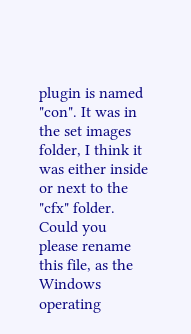plugin is named "con". It was in the set images folder, I think it was either inside or next to the "cfx" folder. Could you please rename this file, as the Windows operating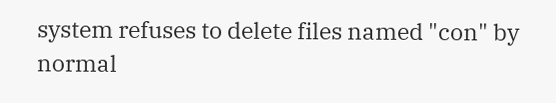system refuses to delete files named "con" by normal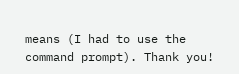means (I had to use the command prompt). Thank you!